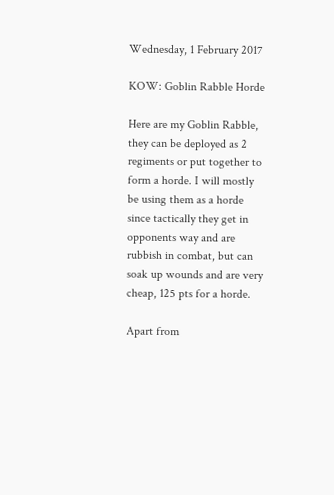Wednesday, 1 February 2017

KOW: Goblin Rabble Horde

Here are my Goblin Rabble, they can be deployed as 2 regiments or put together to form a horde. I will mostly be using them as a horde since tactically they get in opponents way and are rubbish in combat, but can soak up wounds and are very cheap, 125 pts for a horde.

Apart from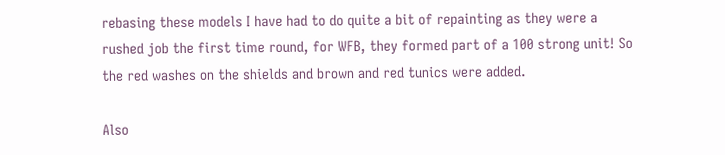rebasing these models I have had to do quite a bit of repainting as they were a rushed job the first time round, for WFB, they formed part of a 100 strong unit! So the red washes on the shields and brown and red tunics were added.

Also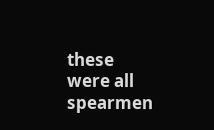these were all spearmen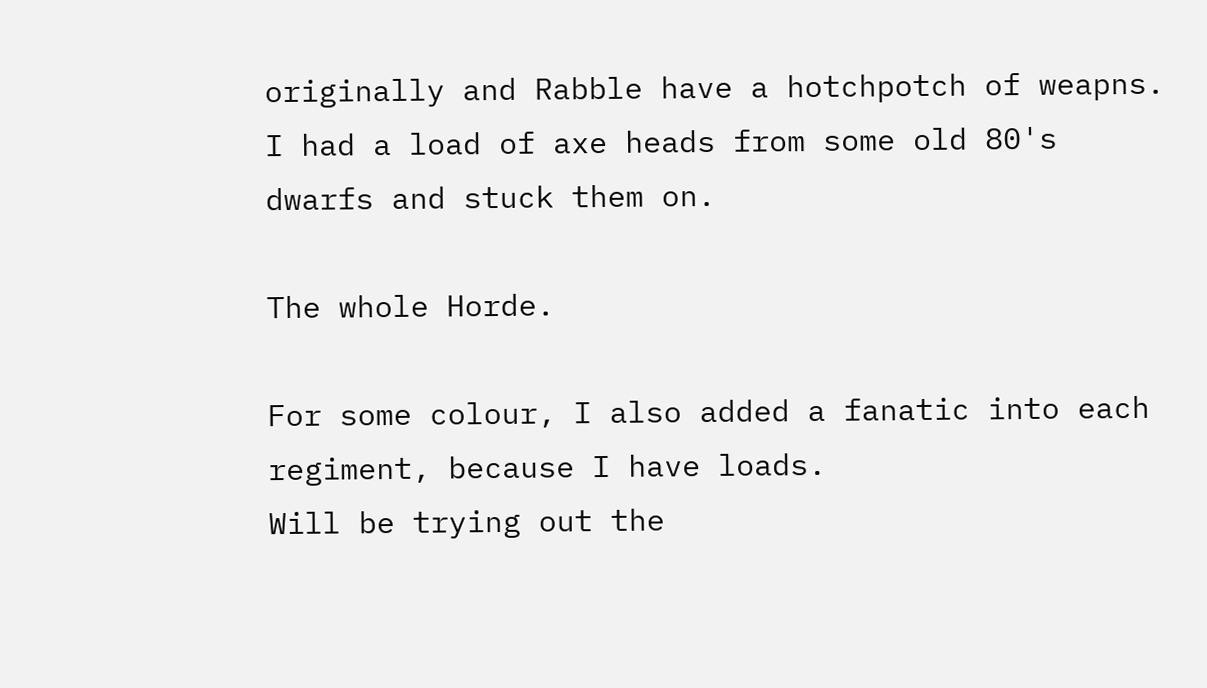originally and Rabble have a hotchpotch of weapns. I had a load of axe heads from some old 80's dwarfs and stuck them on.

The whole Horde.

For some colour, I also added a fanatic into each regiment, because I have loads.
Will be trying out the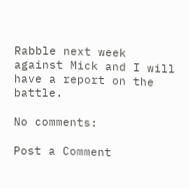Rabble next week against Mick and I will have a report on the battle.

No comments:

Post a Comment